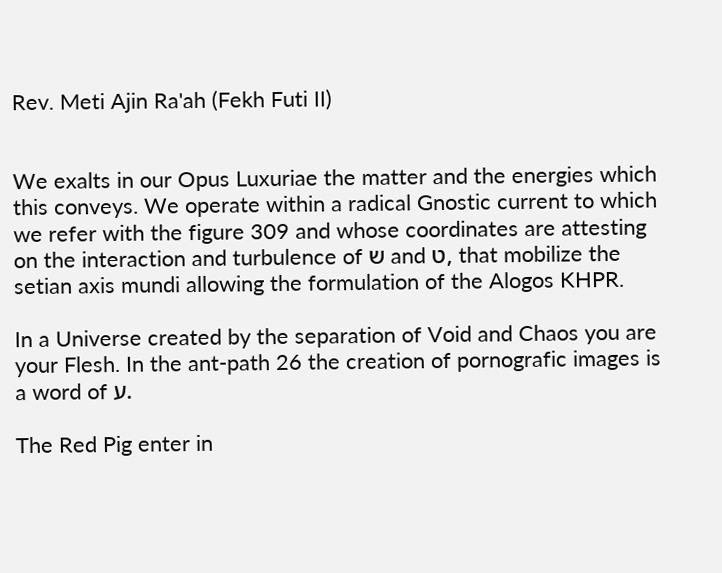Rev. Meti Ajin Ra'ah (Fekh Futi II)


We exalts in our Opus Luxuriae the matter and the energies which this conveys. We operate within a radical Gnostic current to which we refer with the figure 309 and whose coordinates are attesting on the interaction and turbulence of ש and ט, that mobilize the setian axis mundi allowing the formulation of the Alogos KHPR.

In a Universe created by the separation of Void and Chaos you are your Flesh. In the ant-path 26 the creation of pornografic images is a word of ע.

The Red Pig enter in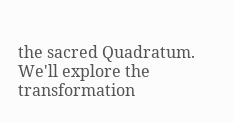the sacred Quadratum. We'll explore the transformation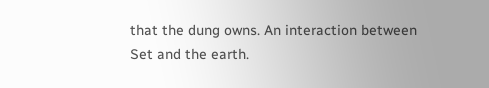that the dung owns. An interaction between Set and the earth.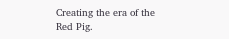Creating the era of the Red Pig.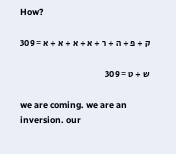How?

ק + פ + ה + ר + א + א + א + א = 309

ש + ט = 309

we are coming. we are an inversion. our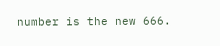number is the new 666.